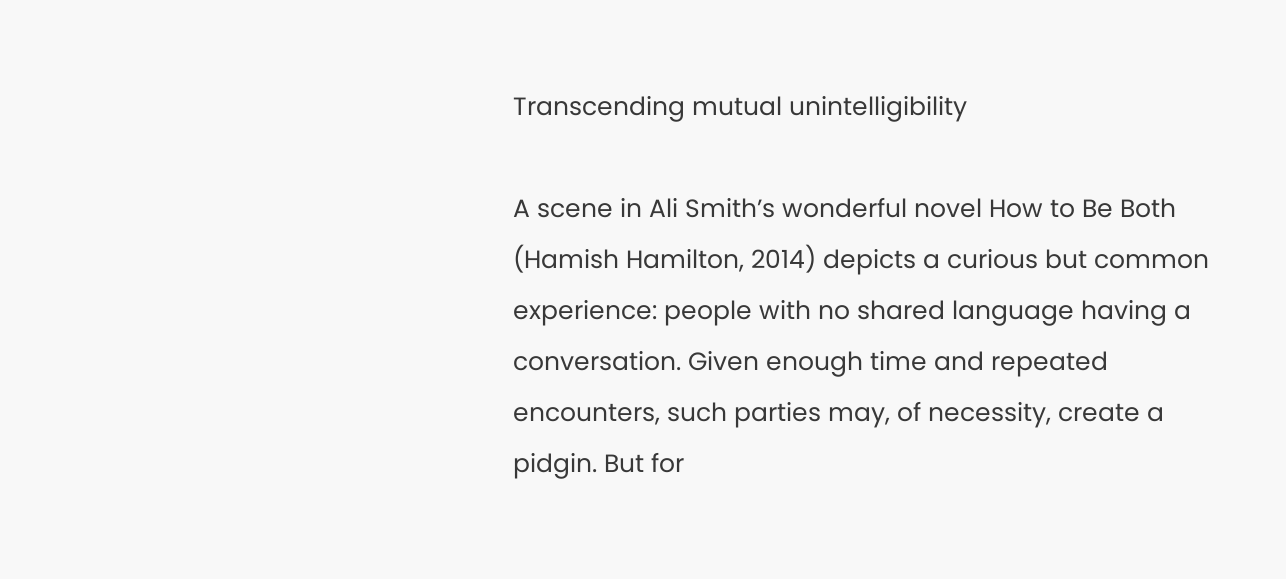Transcending mutual unintelligibility

A scene in Ali Smith’s wonderful novel How to Be Both (Hamish Hamilton, 2014) depicts a curious but common experience: people with no shared language having a conversation. Given enough time and repeated encounters, such parties may, of necessity, create a pidgin. But for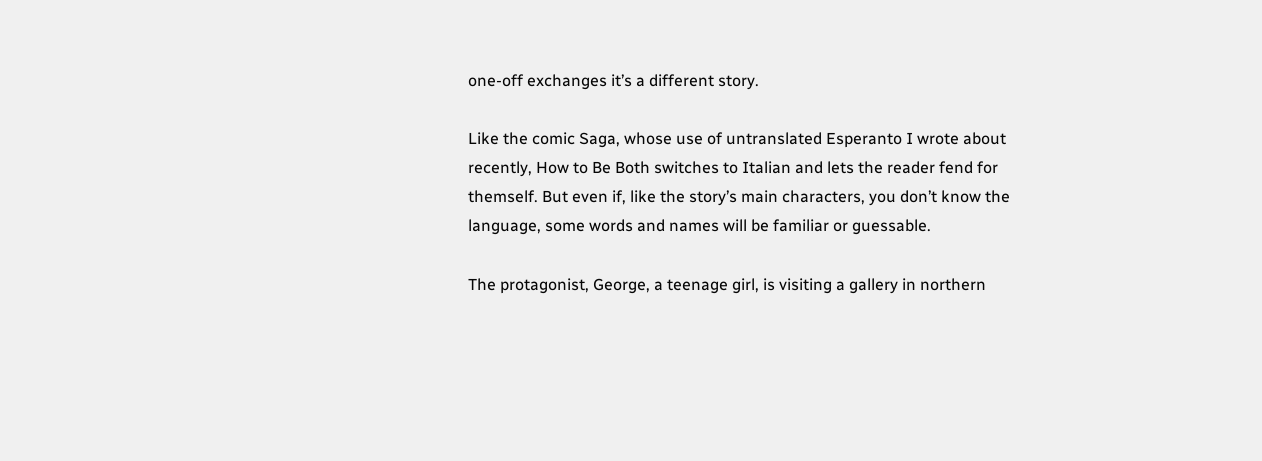one-off exchanges it’s a different story.

Like the comic Saga, whose use of untranslated Esperanto I wrote about recently, How to Be Both switches to Italian and lets the reader fend for themself. But even if, like the story’s main characters, you don’t know the language, some words and names will be familiar or guessable.

The protagonist, George, a teenage girl, is visiting a gallery in northern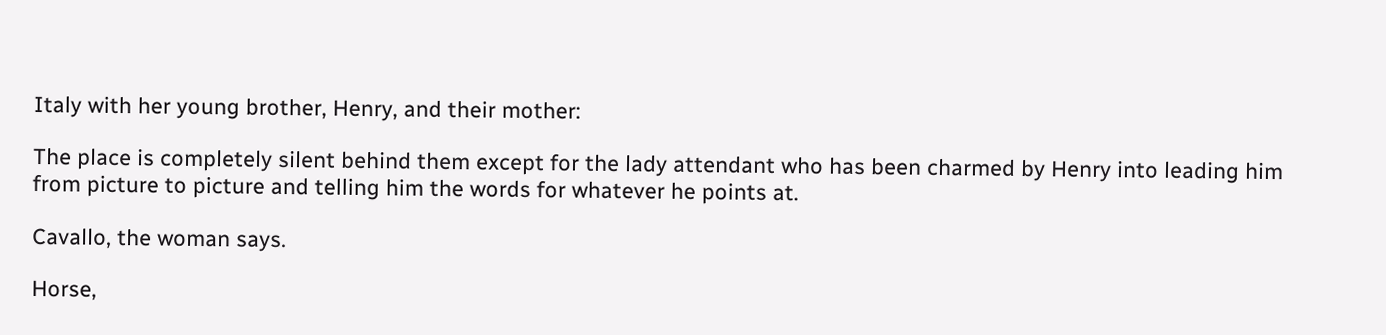Italy with her young brother, Henry, and their mother:

The place is completely silent behind them except for the lady attendant who has been charmed by Henry into leading him from picture to picture and telling him the words for whatever he points at.

Cavallo, the woman says.

Horse,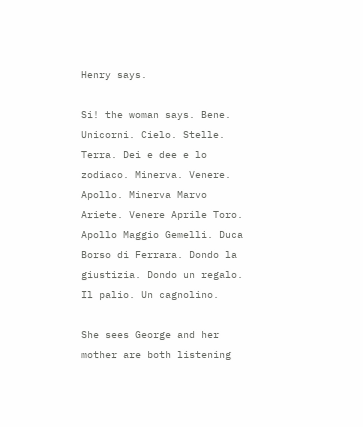Henry says.

Si! the woman says. Bene. Unicorni. Cielo. Stelle. Terra. Dei e dee e lo zodiaco. Minerva. Venere. Apollo. Minerva Marvo Ariete. Venere Aprile Toro. Apollo Maggio Gemelli. Duca Borso di Ferrara. Dondo la giustizia. Dondo un regalo. Il palio. Un cagnolino.

She sees George and her mother are both listening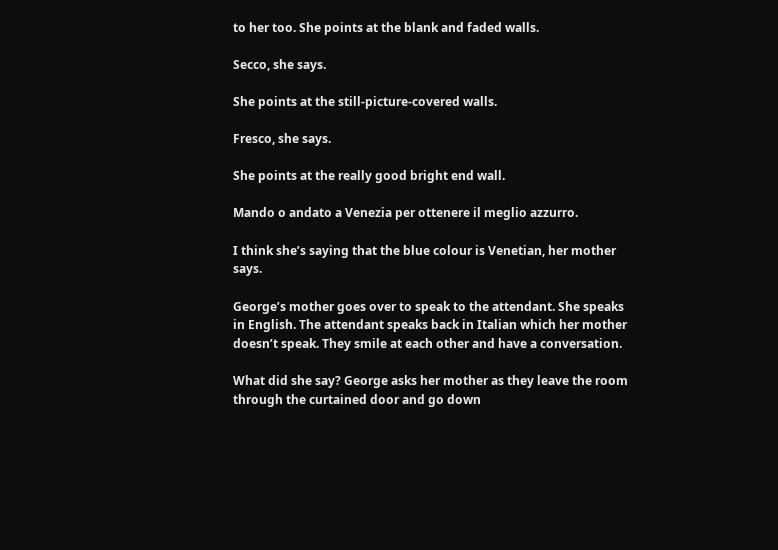to her too. She points at the blank and faded walls.

Secco, she says.

She points at the still-picture-covered walls.

Fresco, she says.

She points at the really good bright end wall.

Mando o andato a Venezia per ottenere il meglio azzurro.

I think she’s saying that the blue colour is Venetian, her mother says.

George’s mother goes over to speak to the attendant. She speaks in English. The attendant speaks back in Italian which her mother doesn’t speak. They smile at each other and have a conversation.

What did she say? George asks her mother as they leave the room through the curtained door and go down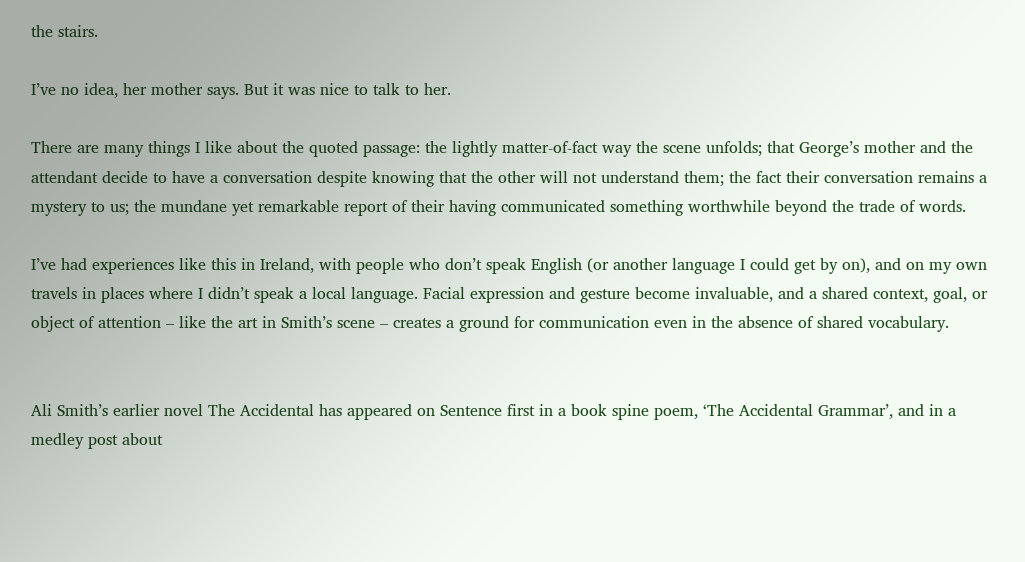the stairs.

I’ve no idea, her mother says. But it was nice to talk to her.

There are many things I like about the quoted passage: the lightly matter-of-fact way the scene unfolds; that George’s mother and the attendant decide to have a conversation despite knowing that the other will not understand them; the fact their conversation remains a mystery to us; the mundane yet remarkable report of their having communicated something worthwhile beyond the trade of words.

I’ve had experiences like this in Ireland, with people who don’t speak English (or another language I could get by on), and on my own travels in places where I didn’t speak a local language. Facial expression and gesture become invaluable, and a shared context, goal, or object of attention – like the art in Smith’s scene – creates a ground for communication even in the absence of shared vocabulary.


Ali Smith’s earlier novel The Accidental has appeared on Sentence first in a book spine poem, ‘The Accidental Grammar’, and in a medley post about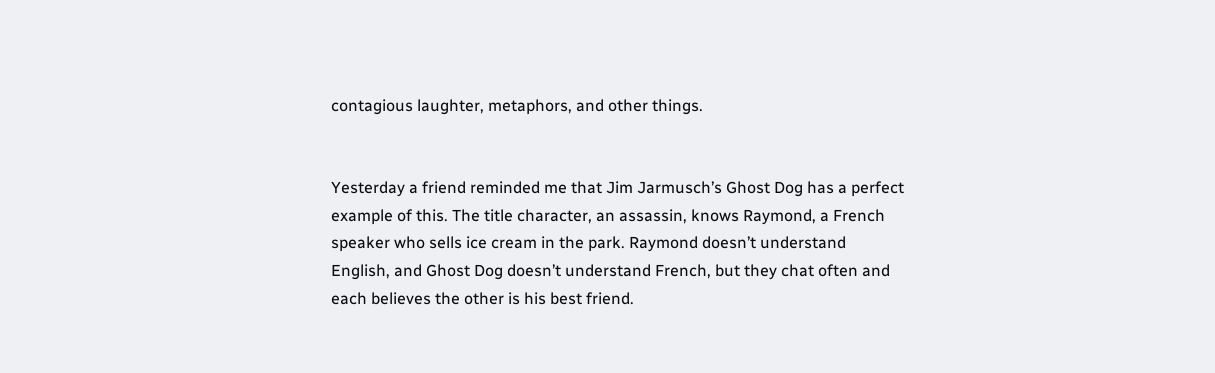contagious laughter, metaphors, and other things.


Yesterday a friend reminded me that Jim Jarmusch’s Ghost Dog has a perfect example of this. The title character, an assassin, knows Raymond, a French speaker who sells ice cream in the park. Raymond doesn’t understand English, and Ghost Dog doesn’t understand French, but they chat often and each believes the other is his best friend.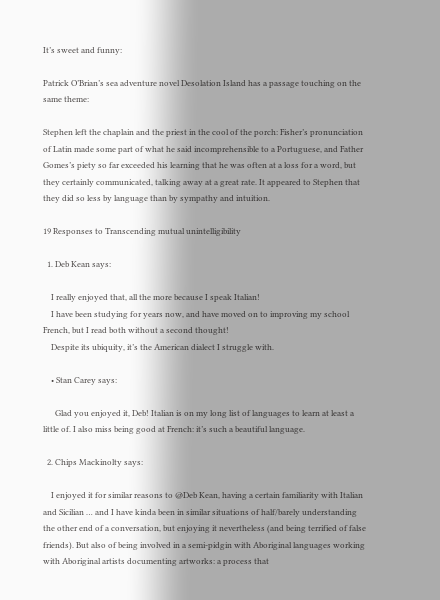It’s sweet and funny:

Patrick O’Brian’s sea adventure novel Desolation Island has a passage touching on the same theme:

Stephen left the chaplain and the priest in the cool of the porch: Fisher’s pronunciation of Latin made some part of what he said incomprehensible to a Portuguese, and Father Gomes’s piety so far exceeded his learning that he was often at a loss for a word, but they certainly communicated, talking away at a great rate. It appeared to Stephen that they did so less by language than by sympathy and intuition.

19 Responses to Transcending mutual unintelligibility

  1. Deb Kean says:

    I really enjoyed that, all the more because I speak Italian!
    I have been studying for years now, and have moved on to improving my school French, but I read both without a second thought!
    Despite its ubiquity, it’s the American dialect I struggle with.

    • Stan Carey says:

      Glad you enjoyed it, Deb! Italian is on my long list of languages to learn at least a little of. I also miss being good at French: it’s such a beautiful language.

  2. Chips Mackinolty says:

    I enjoyed it for similar reasons to @Deb Kean, having a certain familiarity with Italian and Sicilian … and I have kinda been in similar situations of half/barely understanding the other end of a conversation, but enjoying it nevertheless (and being terrified of false friends). But also of being involved in a semi-pidgin with Aboriginal languages working with Aboriginal artists documenting artworks: a process that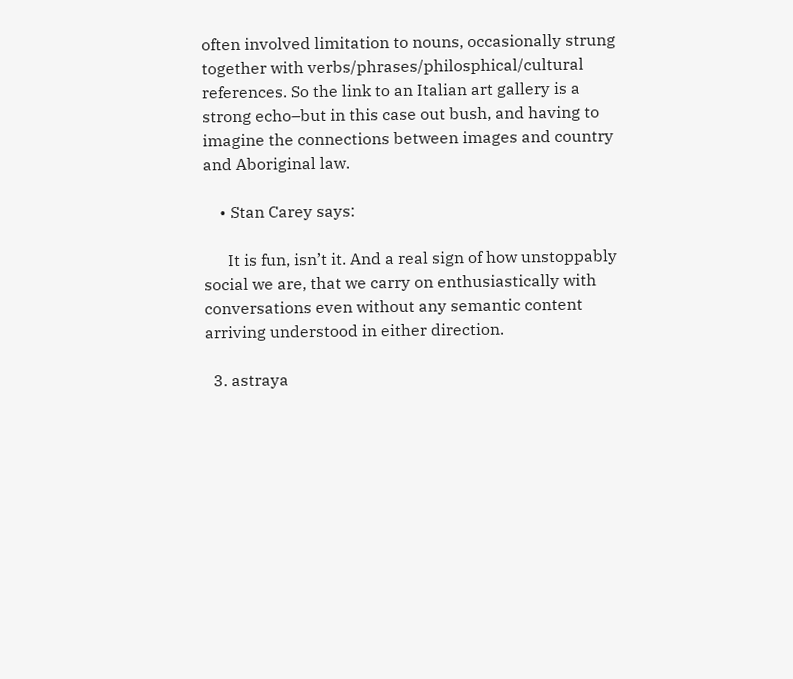often involved limitation to nouns, occasionally strung together with verbs/phrases/philosphical/cultural references. So the link to an Italian art gallery is a strong echo–but in this case out bush, and having to imagine the connections between images and country and Aboriginal law.

    • Stan Carey says:

      It is fun, isn’t it. And a real sign of how unstoppably social we are, that we carry on enthusiastically with conversations even without any semantic content arriving understood in either direction.

  3. astraya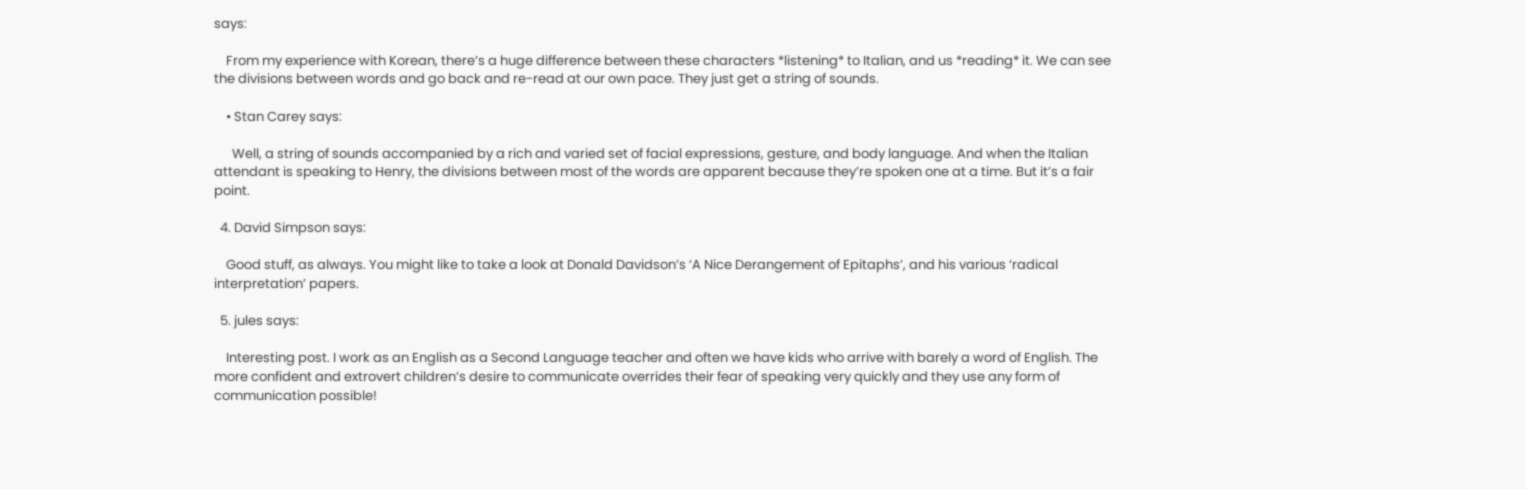says:

    From my experience with Korean, there’s a huge difference between these characters *listening* to Italian, and us *reading* it. We can see the divisions between words and go back and re-read at our own pace. They just get a string of sounds.

    • Stan Carey says:

      Well, a string of sounds accompanied by a rich and varied set of facial expressions, gesture, and body language. And when the Italian attendant is speaking to Henry, the divisions between most of the words are apparent because they’re spoken one at a time. But it’s a fair point.

  4. David Simpson says:

    Good stuff, as always. You might like to take a look at Donald Davidson’s ‘A Nice Derangement of Epitaphs’, and his various ‘radical interpretation’ papers.

  5. jules says:

    Interesting post. I work as an English as a Second Language teacher and often we have kids who arrive with barely a word of English. The more confident and extrovert children’s desire to communicate overrides their fear of speaking very quickly and they use any form of communication possible!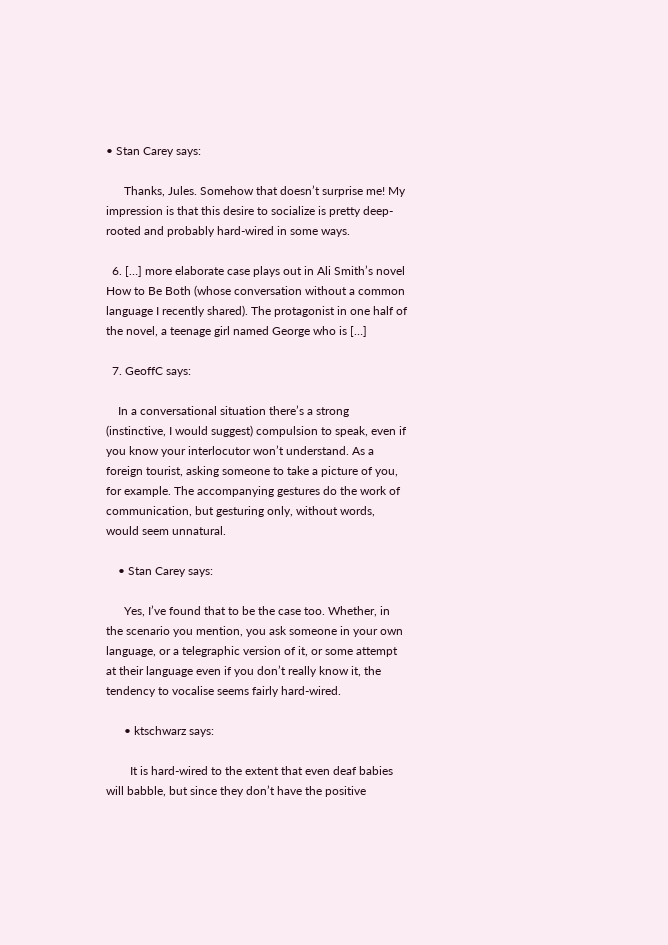• Stan Carey says:

      Thanks, Jules. Somehow that doesn’t surprise me! My impression is that this desire to socialize is pretty deep-rooted and probably hard-wired in some ways.

  6. […] more elaborate case plays out in Ali Smith’s novel How to Be Both (whose conversation without a common language I recently shared). The protagonist in one half of the novel, a teenage girl named George who is […]

  7. GeoffC says:

    In a conversational situation there’s a strong (instinctive, I would suggest) compulsion to speak, even if you know your interlocutor won’t understand. As a foreign tourist, asking someone to take a picture of you, for example. The accompanying gestures do the work of communication, but gesturing only, without words, would seem unnatural.

    • Stan Carey says:

      Yes, I’ve found that to be the case too. Whether, in the scenario you mention, you ask someone in your own language, or a telegraphic version of it, or some attempt at their language even if you don’t really know it, the tendency to vocalise seems fairly hard-wired.

      • ktschwarz says:

        It is hard-wired to the extent that even deaf babies will babble, but since they don’t have the positive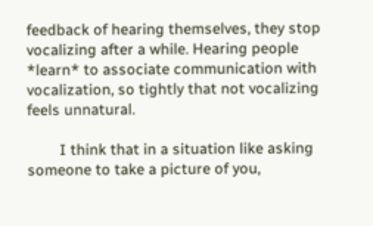feedback of hearing themselves, they stop vocalizing after a while. Hearing people *learn* to associate communication with vocalization, so tightly that not vocalizing feels unnatural.

        I think that in a situation like asking someone to take a picture of you,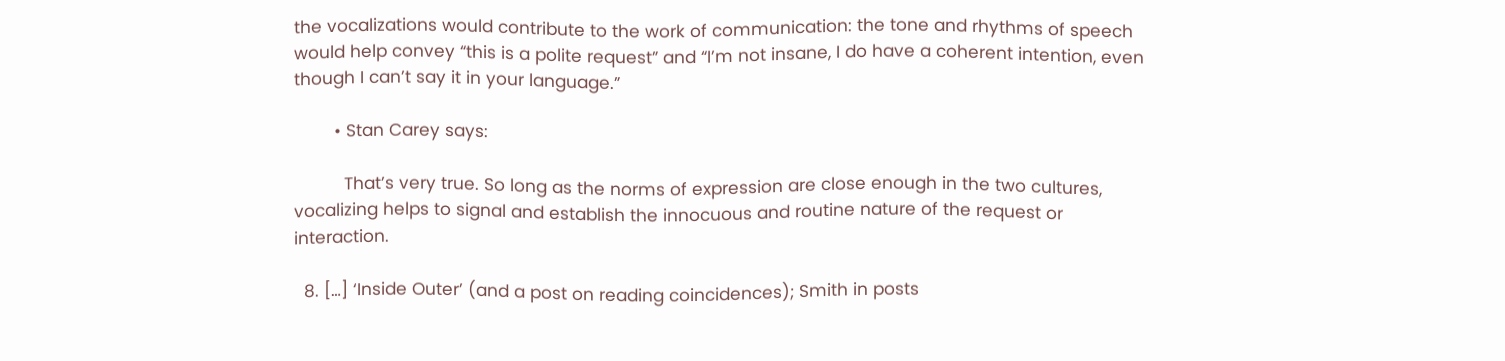the vocalizations would contribute to the work of communication: the tone and rhythms of speech would help convey “this is a polite request” and “I’m not insane, I do have a coherent intention, even though I can’t say it in your language.”

        • Stan Carey says:

          That’s very true. So long as the norms of expression are close enough in the two cultures, vocalizing helps to signal and establish the innocuous and routine nature of the request or interaction.

  8. […] ‘Inside Outer’ (and a post on reading coincidences); Smith in posts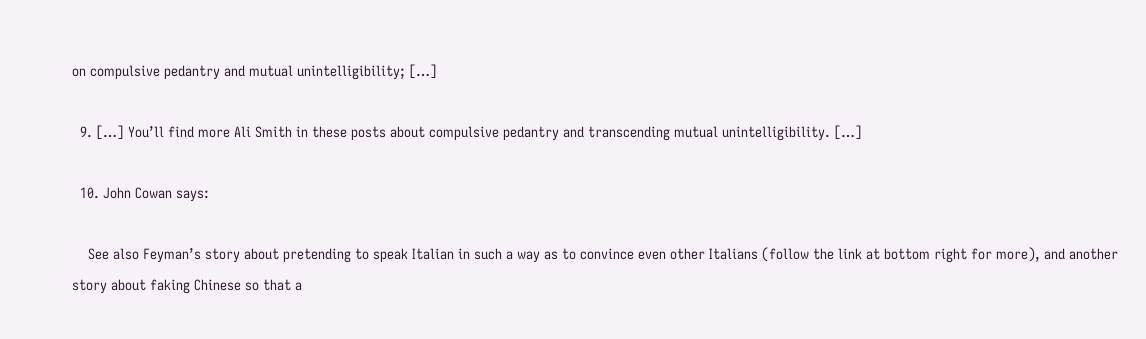on compulsive pedantry and mutual unintelligibility; […]

  9. […] You’ll find more Ali Smith in these posts about compulsive pedantry and transcending mutual unintelligibility. […]

  10. John Cowan says:

    See also Feyman’s story about pretending to speak Italian in such a way as to convince even other Italians (follow the link at bottom right for more), and another story about faking Chinese so that a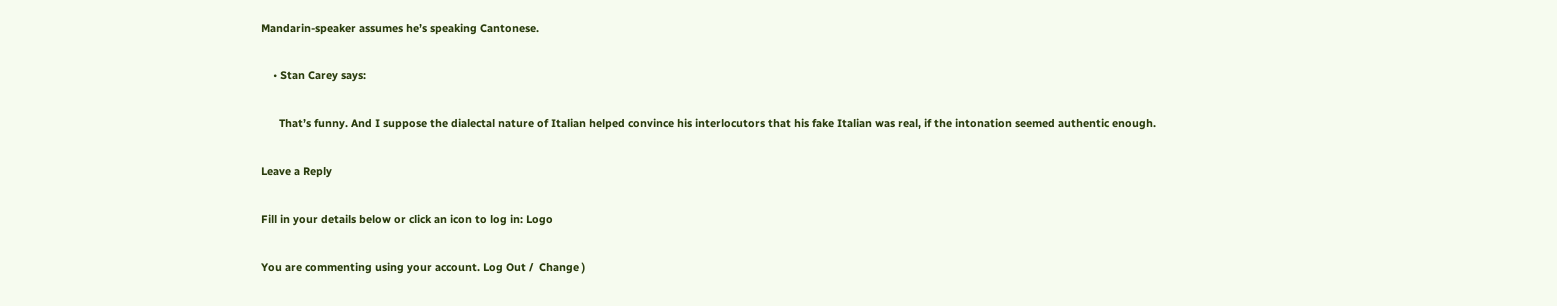Mandarin-speaker assumes he’s speaking Cantonese.

    • Stan Carey says:

      That’s funny. And I suppose the dialectal nature of Italian helped convince his interlocutors that his fake Italian was real, if the intonation seemed authentic enough.

Leave a Reply

Fill in your details below or click an icon to log in: Logo

You are commenting using your account. Log Out /  Change )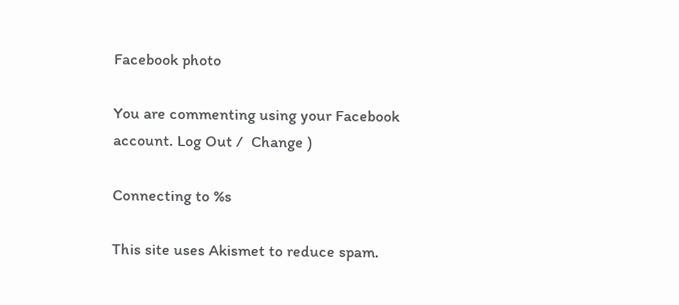Facebook photo

You are commenting using your Facebook account. Log Out /  Change )

Connecting to %s

This site uses Akismet to reduce spam.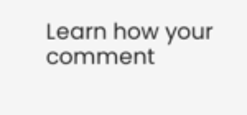Learn how your comment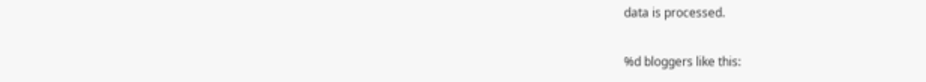data is processed.

%d bloggers like this: